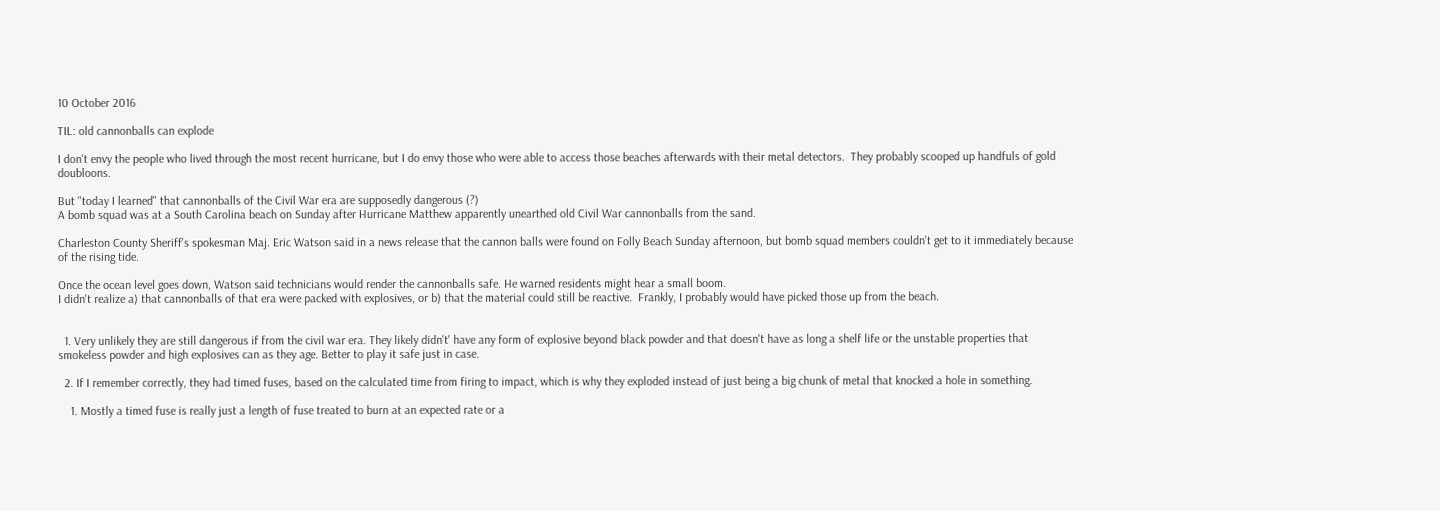10 October 2016

TIL: old cannonballs can explode

I don't envy the people who lived through the most recent hurricane, but I do envy those who were able to access those beaches afterwards with their metal detectors.  They probably scooped up handfuls of gold doubloons.

But "today I learned" that cannonballs of the Civil War era are supposedly dangerous (?)
A bomb squad was at a South Carolina beach on Sunday after Hurricane Matthew apparently unearthed old Civil War cannonballs from the sand.

Charleston County Sheriff's spokesman Maj. Eric Watson said in a news release that the cannon balls were found on Folly Beach Sunday afternoon, but bomb squad members couldn't get to it immediately because of the rising tide.

Once the ocean level goes down, Watson said technicians would render the cannonballs safe. He warned residents might hear a small boom.
I didn't realize a) that cannonballs of that era were packed with explosives, or b) that the material could still be reactive.  Frankly, I probably would have picked those up from the beach.


  1. Very unlikely they are still dangerous if from the civil war era. They likely didn't' have any form of explosive beyond black powder and that doesn't have as long a shelf life or the unstable properties that smokeless powder and high explosives can as they age. Better to play it safe just in case.

  2. If I remember correctly, they had timed fuses, based on the calculated time from firing to impact, which is why they exploded instead of just being a big chunk of metal that knocked a hole in something.

    1. Mostly a timed fuse is really just a length of fuse treated to burn at an expected rate or a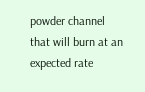powder channel that will burn at an expected rate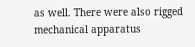as well. There were also rigged mechanical apparatus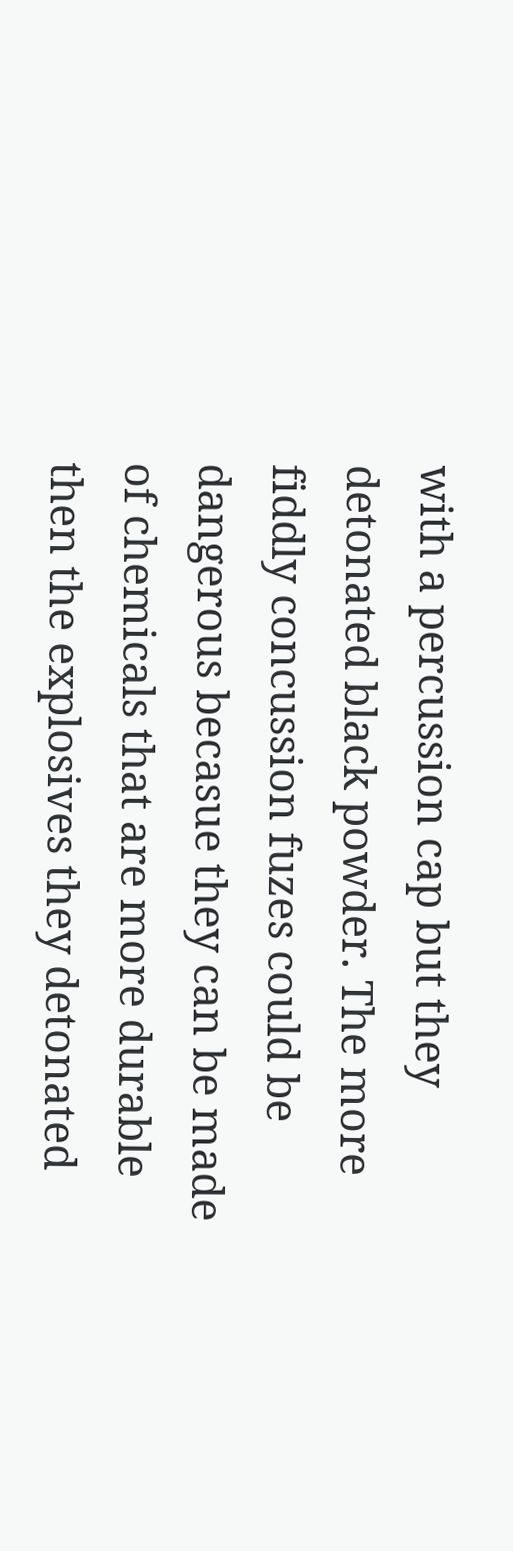with a percussion cap but they detonated black powder. The more fiddly concussion fuzes could be dangerous becasue they can be made of chemicals that are more durable then the explosives they detonated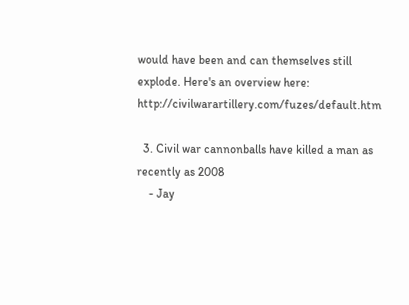would have been and can themselves still explode. Here's an overview here: http://civilwarartillery.com/fuzes/default.htm

  3. Civil war cannonballs have killed a man as recently as 2008
    - Jay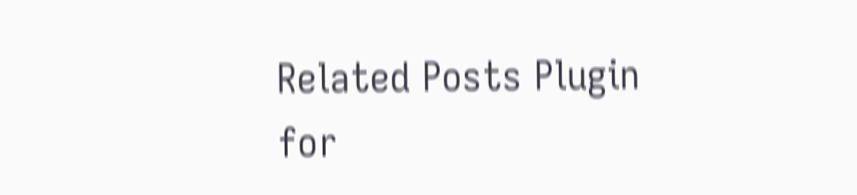Related Posts Plugin for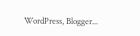WordPress, Blogger...